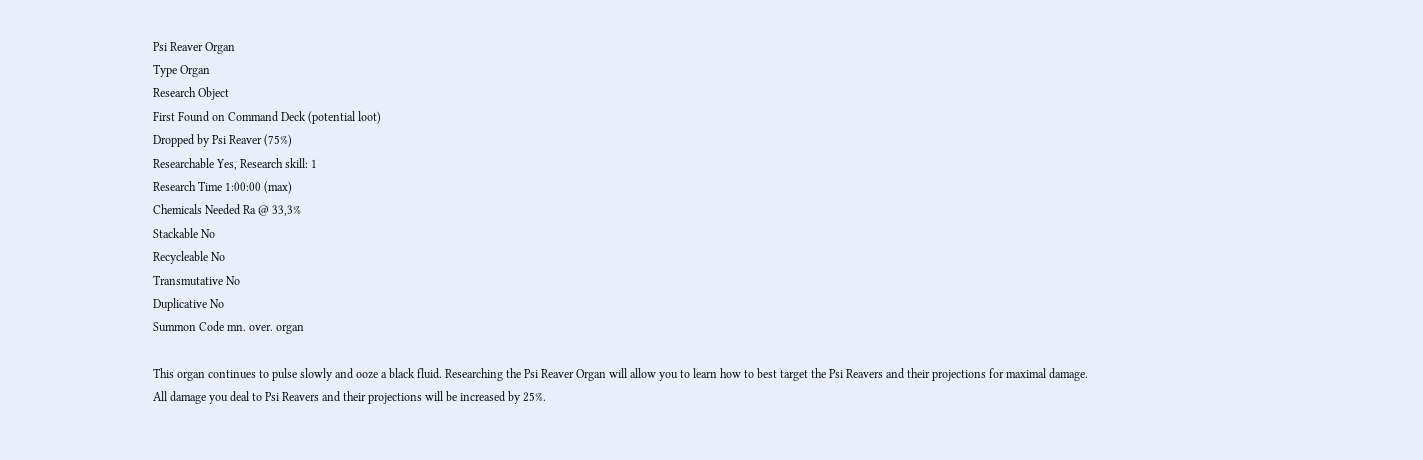Psi Reaver Organ
Type Organ
Research Object
First Found on Command Deck (potential loot)
Dropped by Psi Reaver (75%)
Researchable Yes, Research skill: 1
Research Time 1:00:00 (max)
Chemicals Needed Ra @ 33,3%
Stackable No
Recycleable No
Transmutative No
Duplicative No
Summon Code mn. over. organ

This organ continues to pulse slowly and ooze a black fluid. Researching the Psi Reaver Organ will allow you to learn how to best target the Psi Reavers and their projections for maximal damage.
All damage you deal to Psi Reavers and their projections will be increased by 25%.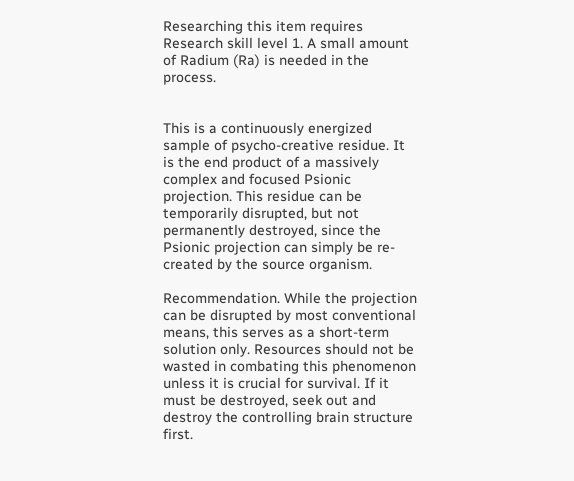Researching this item requires Research skill level 1. A small amount of Radium (Ra) is needed in the process.


This is a continuously energized sample of psycho-creative residue. It is the end product of a massively complex and focused Psionic projection. This residue can be temporarily disrupted, but not permanently destroyed, since the Psionic projection can simply be re-created by the source organism.

Recommendation. While the projection can be disrupted by most conventional means, this serves as a short-term solution only. Resources should not be wasted in combating this phenomenon unless it is crucial for survival. If it must be destroyed, seek out and destroy the controlling brain structure first.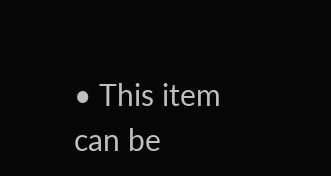• This item can be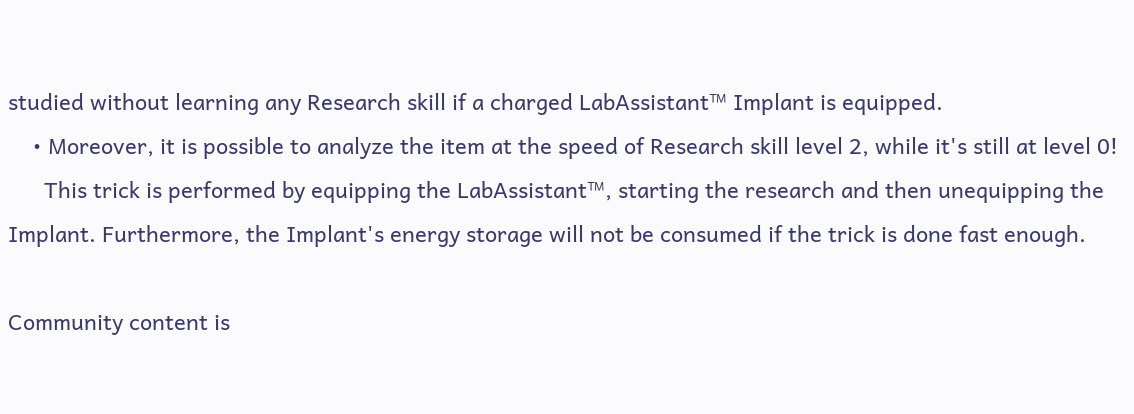studied without learning any Research skill if a charged LabAssistant™ Implant is equipped.
    • Moreover, it is possible to analyze the item at the speed of Research skill level 2, while it's still at level 0!
      This trick is performed by equipping the LabAssistant™, starting the research and then unequipping the Implant. Furthermore, the Implant's energy storage will not be consumed if the trick is done fast enough.

Community content is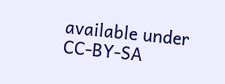available under CC-BY-SA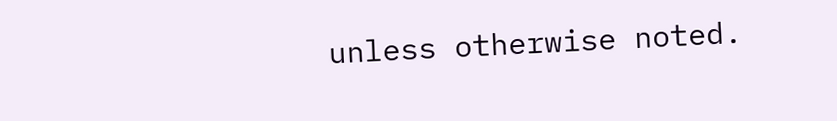unless otherwise noted.